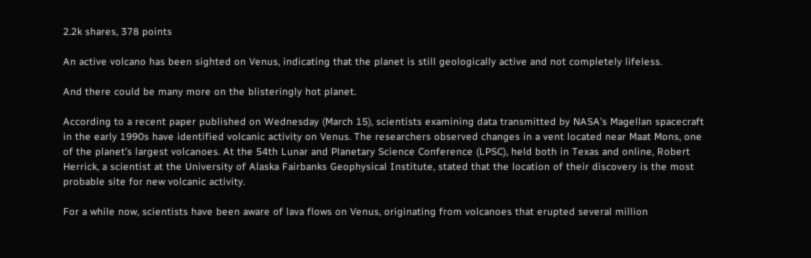2.2k shares, 378 points

An active volcano has been sighted on Venus, indicating that the planet is still geologically active and not completely lifeless.

And there could be many more on the blisteringly hot planet.

According to a recent paper published on Wednesday (March 15), scientists examining data transmitted by NASA’s Magellan spacecraft in the early 1990s have identified volcanic activity on Venus. The researchers observed changes in a vent located near Maat Mons, one of the planet’s largest volcanoes. At the 54th Lunar and Planetary Science Conference (LPSC), held both in Texas and online, Robert Herrick, a scientist at the University of Alaska Fairbanks Geophysical Institute, stated that the location of their discovery is the most probable site for new volcanic activity.

For a while now, scientists have been aware of lava flows on Venus, originating from volcanoes that erupted several million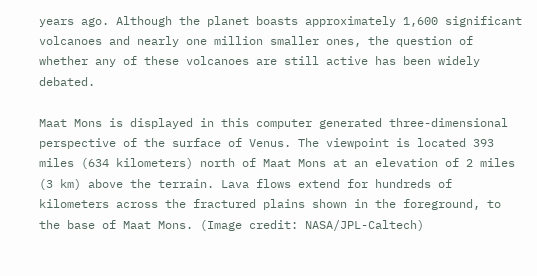years ago. Although the planet boasts approximately 1,600 significant volcanoes and nearly one million smaller ones, the question of whether any of these volcanoes are still active has been widely debated.

Maat Mons is displayed in this computer generated three-dimensional perspective of the surface of Venus. The viewpoint is located 393 miles (634 kilometers) north of Maat Mons at an elevation of 2 miles (3 km) above the terrain. Lava flows extend for hundreds of kilometers across the fractured plains shown in the foreground, to the base of Maat Mons. (Image credit: NASA/JPL-Caltech)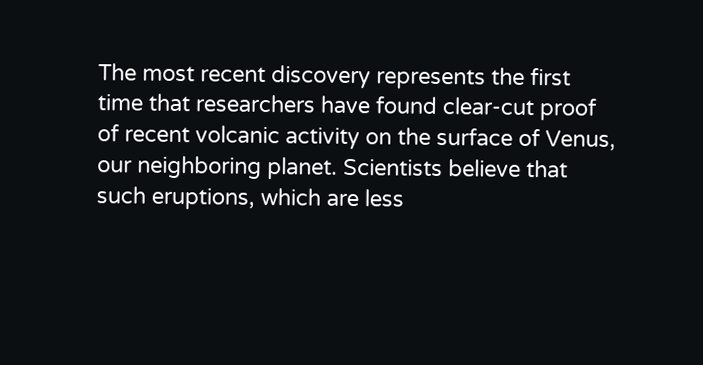The most recent discovery represents the first time that researchers have found clear-cut proof of recent volcanic activity on the surface of Venus, our neighboring planet. Scientists believe that such eruptions, which are less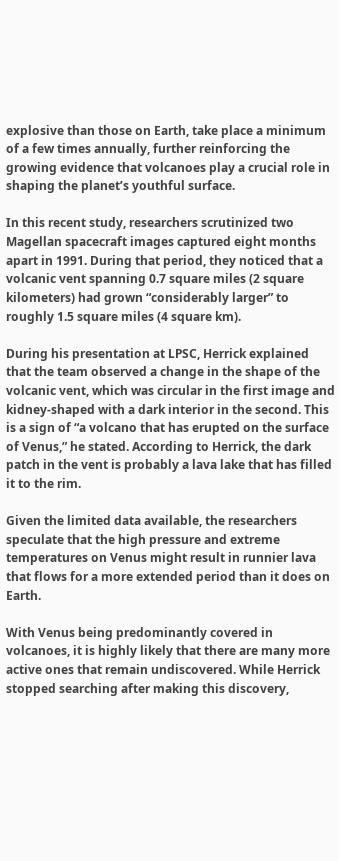explosive than those on Earth, take place a minimum of a few times annually, further reinforcing the growing evidence that volcanoes play a crucial role in shaping the planet’s youthful surface.

In this recent study, researchers scrutinized two Magellan spacecraft images captured eight months apart in 1991. During that period, they noticed that a volcanic vent spanning 0.7 square miles (2 square kilometers) had grown “considerably larger” to roughly 1.5 square miles (4 square km).

During his presentation at LPSC, Herrick explained that the team observed a change in the shape of the volcanic vent, which was circular in the first image and kidney-shaped with a dark interior in the second. This is a sign of “a volcano that has erupted on the surface of Venus,” he stated. According to Herrick, the dark patch in the vent is probably a lava lake that has filled it to the rim.

Given the limited data available, the researchers speculate that the high pressure and extreme temperatures on Venus might result in runnier lava that flows for a more extended period than it does on Earth.

With Venus being predominantly covered in volcanoes, it is highly likely that there are many more active ones that remain undiscovered. While Herrick stopped searching after making this discovery,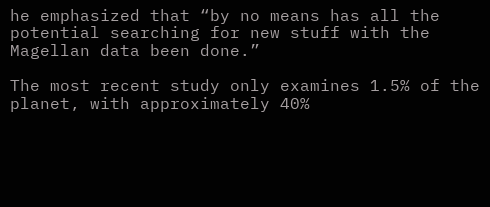he emphasized that “by no means has all the potential searching for new stuff with the Magellan data been done.”

The most recent study only examines 1.5% of the planet, with approximately 40%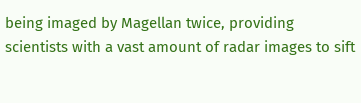being imaged by Magellan twice, providing scientists with a vast amount of radar images to sift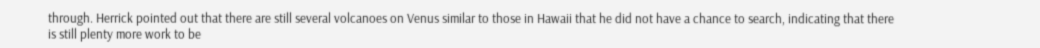through. Herrick pointed out that there are still several volcanoes on Venus similar to those in Hawaii that he did not have a chance to search, indicating that there is still plenty more work to be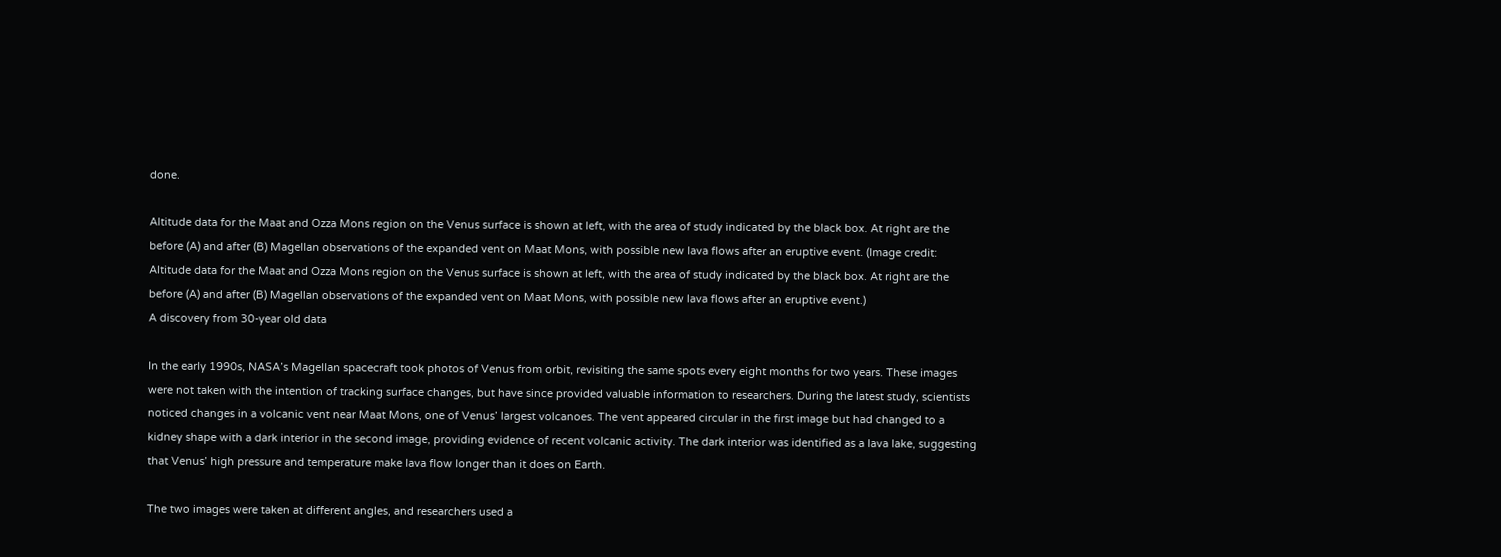done.

Altitude data for the Maat and Ozza Mons region on the Venus surface is shown at left, with the area of study indicated by the black box. At right are the before (A) and after (B) Magellan observations of the expanded vent on Maat Mons, with possible new lava flows after an eruptive event. (Image credit: Altitude data for the Maat and Ozza Mons region on the Venus surface is shown at left, with the area of study indicated by the black box. At right are the before (A) and after (B) Magellan observations of the expanded vent on Maat Mons, with possible new lava flows after an eruptive event.)
A discovery from 30-year old data

In the early 1990s, NASA’s Magellan spacecraft took photos of Venus from orbit, revisiting the same spots every eight months for two years. These images were not taken with the intention of tracking surface changes, but have since provided valuable information to researchers. During the latest study, scientists noticed changes in a volcanic vent near Maat Mons, one of Venus’ largest volcanoes. The vent appeared circular in the first image but had changed to a kidney shape with a dark interior in the second image, providing evidence of recent volcanic activity. The dark interior was identified as a lava lake, suggesting that Venus’ high pressure and temperature make lava flow longer than it does on Earth.

The two images were taken at different angles, and researchers used a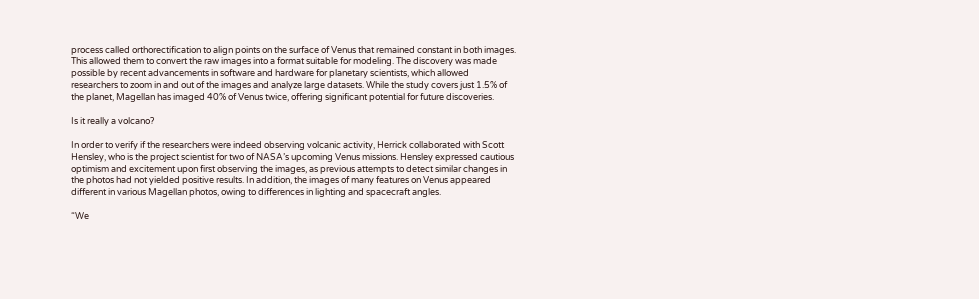process called orthorectification to align points on the surface of Venus that remained constant in both images. This allowed them to convert the raw images into a format suitable for modeling. The discovery was made possible by recent advancements in software and hardware for planetary scientists, which allowed researchers to zoom in and out of the images and analyze large datasets. While the study covers just 1.5% of the planet, Magellan has imaged 40% of Venus twice, offering significant potential for future discoveries.

Is it really a volcano?

In order to verify if the researchers were indeed observing volcanic activity, Herrick collaborated with Scott Hensley, who is the project scientist for two of NASA’s upcoming Venus missions. Hensley expressed cautious optimism and excitement upon first observing the images, as previous attempts to detect similar changes in the photos had not yielded positive results. In addition, the images of many features on Venus appeared different in various Magellan photos, owing to differences in lighting and spacecraft angles.

“We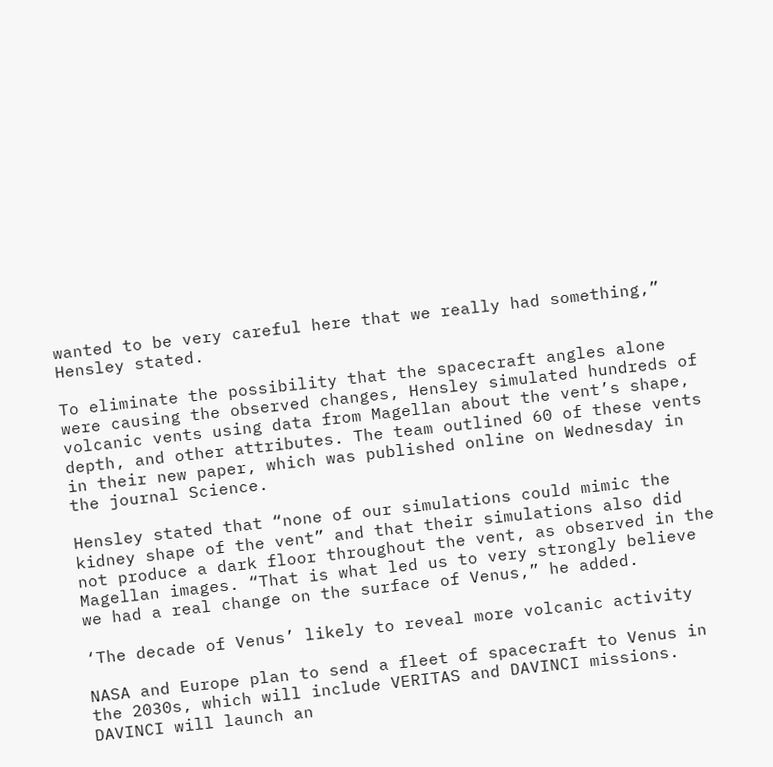wanted to be very careful here that we really had something,” Hensley stated.

To eliminate the possibility that the spacecraft angles alone were causing the observed changes, Hensley simulated hundreds of volcanic vents using data from Magellan about the vent’s shape, depth, and other attributes. The team outlined 60 of these vents in their new paper, which was published online on Wednesday in the journal Science.

Hensley stated that “none of our simulations could mimic the kidney shape of the vent” and that their simulations also did not produce a dark floor throughout the vent, as observed in the Magellan images. “That is what led us to very strongly believe we had a real change on the surface of Venus,” he added.

‘The decade of Venus’ likely to reveal more volcanic activity

NASA and Europe plan to send a fleet of spacecraft to Venus in the 2030s, which will include VERITAS and DAVINCI missions. DAVINCI will launch an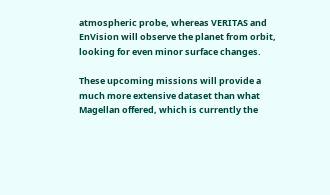atmospheric probe, whereas VERITAS and EnVision will observe the planet from orbit, looking for even minor surface changes.

These upcoming missions will provide a much more extensive dataset than what Magellan offered, which is currently the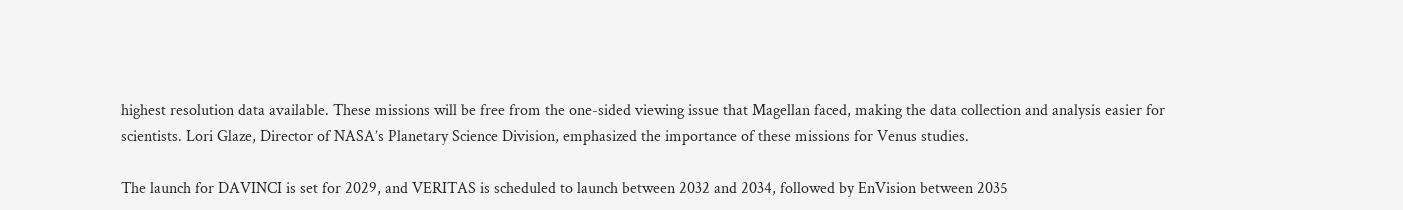highest resolution data available. These missions will be free from the one-sided viewing issue that Magellan faced, making the data collection and analysis easier for scientists. Lori Glaze, Director of NASA’s Planetary Science Division, emphasized the importance of these missions for Venus studies.

The launch for DAVINCI is set for 2029, and VERITAS is scheduled to launch between 2032 and 2034, followed by EnVision between 2035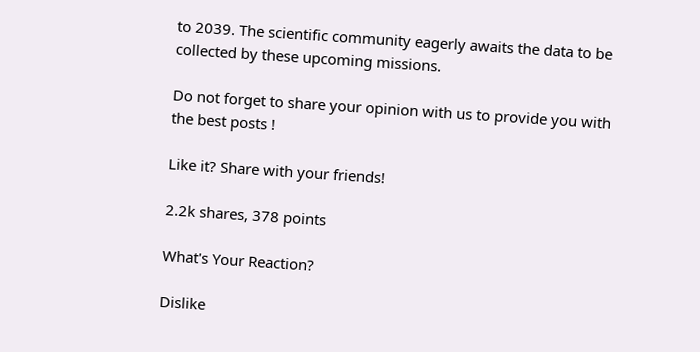to 2039. The scientific community eagerly awaits the data to be collected by these upcoming missions.

Do not forget to share your opinion with us to provide you with the best posts !

Like it? Share with your friends!

2.2k shares, 378 points

What's Your Reaction?

Dislike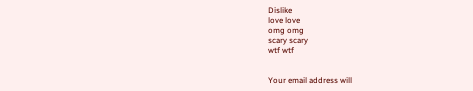Dislike
love love
omg omg
scary scary
wtf wtf


Your email address will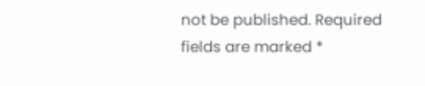not be published. Required fields are marked *